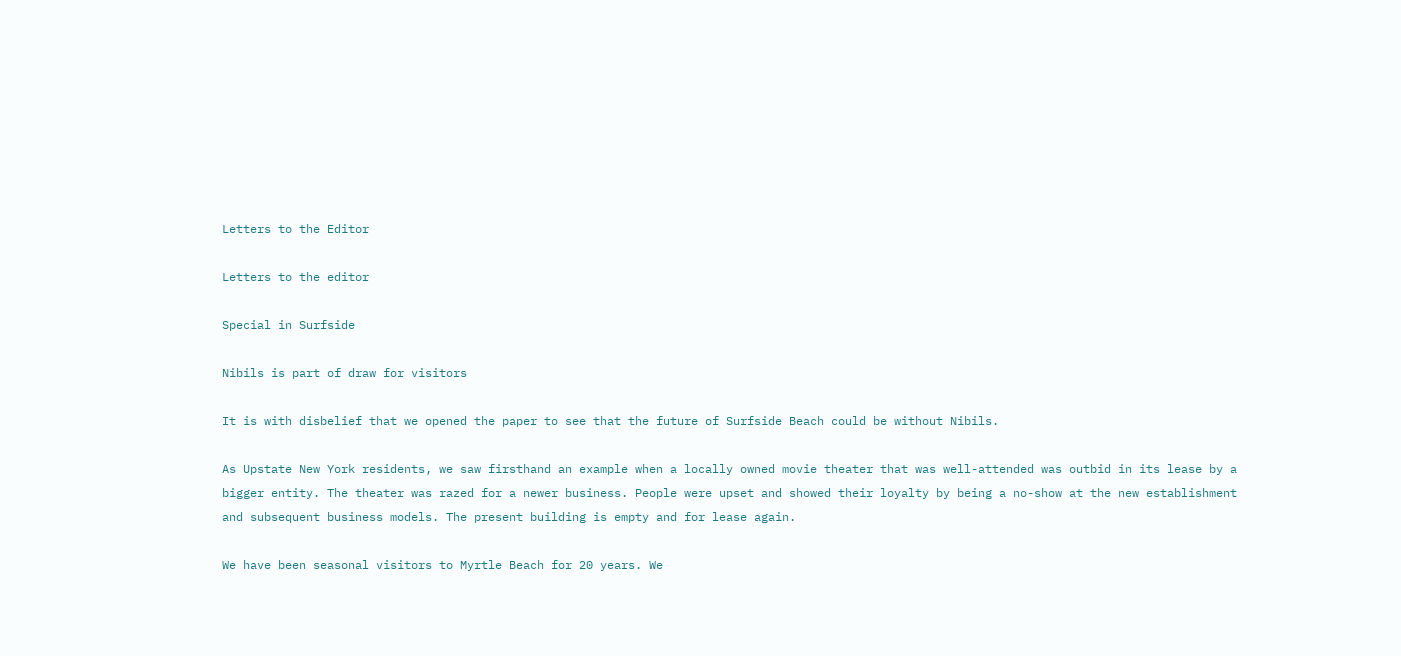Letters to the Editor

Letters to the editor

Special in Surfside

Nibils is part of draw for visitors

It is with disbelief that we opened the paper to see that the future of Surfside Beach could be without Nibils.

As Upstate New York residents, we saw firsthand an example when a locally owned movie theater that was well-attended was outbid in its lease by a bigger entity. The theater was razed for a newer business. People were upset and showed their loyalty by being a no-show at the new establishment and subsequent business models. The present building is empty and for lease again.

We have been seasonal visitors to Myrtle Beach for 20 years. We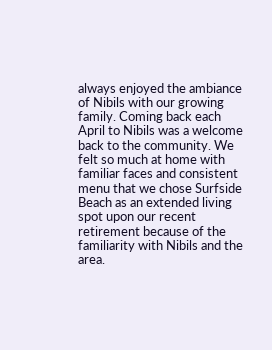always enjoyed the ambiance of Nibils with our growing family. Coming back each April to Nibils was a welcome back to the community. We felt so much at home with familiar faces and consistent menu that we chose Surfside Beach as an extended living spot upon our recent retirement because of the familiarity with Nibils and the area.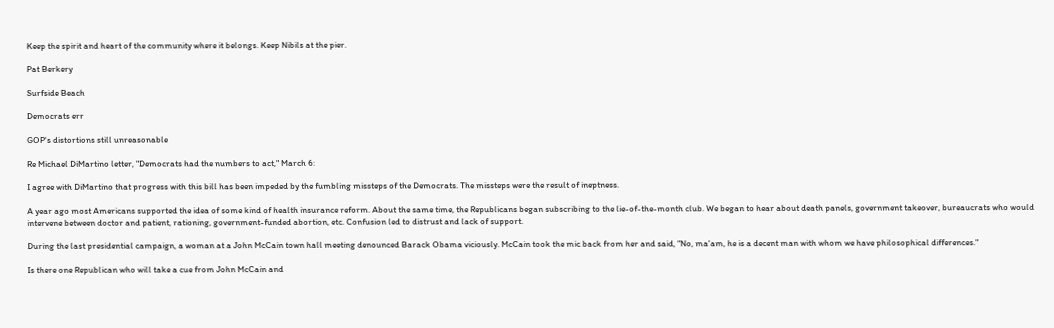Keep the spirit and heart of the community where it belongs. Keep Nibils at the pier.

Pat Berkery

Surfside Beach

Democrats err

GOP's distortions still unreasonable

Re Michael DiMartino letter, "Democrats had the numbers to act," March 6:

I agree with DiMartino that progress with this bill has been impeded by the fumbling missteps of the Democrats. The missteps were the result of ineptness.

A year ago most Americans supported the idea of some kind of health insurance reform. About the same time, the Republicans began subscribing to the lie-of-the-month club. We began to hear about death panels, government takeover, bureaucrats who would intervene between doctor and patient, rationing, government-funded abortion, etc. Confusion led to distrust and lack of support.

During the last presidential campaign, a woman at a John McCain town hall meeting denounced Barack Obama viciously. McCain took the mic back from her and said, "No, ma'am, he is a decent man with whom we have philosophical differences."

Is there one Republican who will take a cue from John McCain and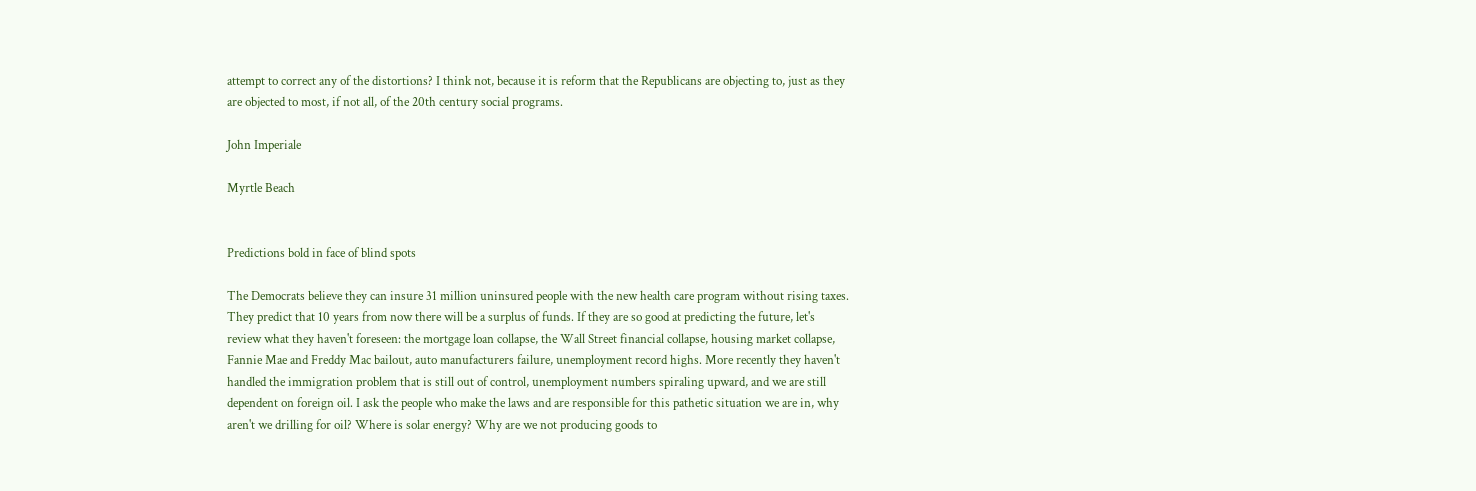attempt to correct any of the distortions? I think not, because it is reform that the Republicans are objecting to, just as they are objected to most, if not all, of the 20th century social programs.

John Imperiale

Myrtle Beach


Predictions bold in face of blind spots

The Democrats believe they can insure 31 million uninsured people with the new health care program without rising taxes. They predict that 10 years from now there will be a surplus of funds. If they are so good at predicting the future, let's review what they haven't foreseen: the mortgage loan collapse, the Wall Street financial collapse, housing market collapse, Fannie Mae and Freddy Mac bailout, auto manufacturers failure, unemployment record highs. More recently they haven't handled the immigration problem that is still out of control, unemployment numbers spiraling upward, and we are still dependent on foreign oil. I ask the people who make the laws and are responsible for this pathetic situation we are in, why aren't we drilling for oil? Where is solar energy? Why are we not producing goods to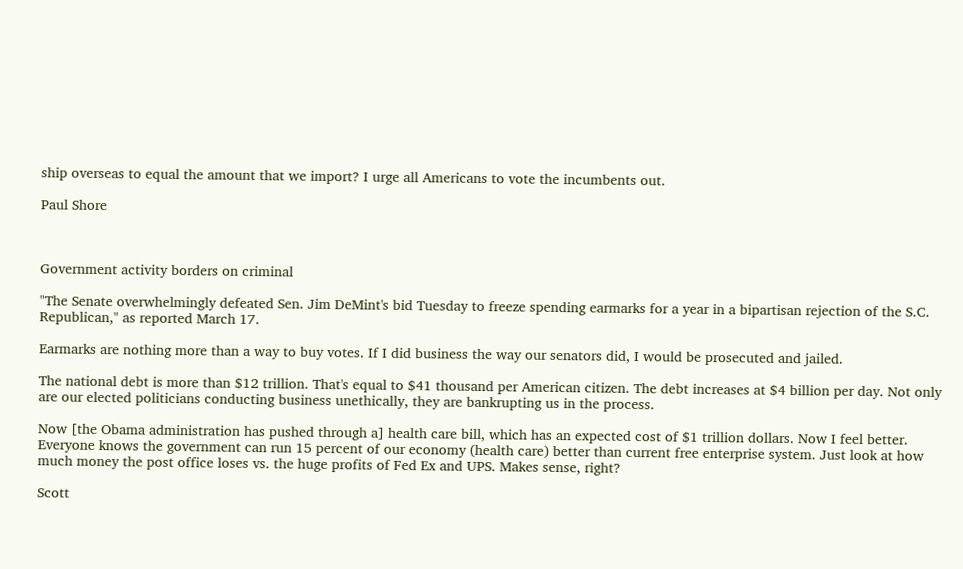ship overseas to equal the amount that we import? I urge all Americans to vote the incumbents out.

Paul Shore



Government activity borders on criminal

"The Senate overwhelmingly defeated Sen. Jim DeMint's bid Tuesday to freeze spending earmarks for a year in a bipartisan rejection of the S.C. Republican," as reported March 17.

Earmarks are nothing more than a way to buy votes. If I did business the way our senators did, I would be prosecuted and jailed.

The national debt is more than $12 trillion. That's equal to $41 thousand per American citizen. The debt increases at $4 billion per day. Not only are our elected politicians conducting business unethically, they are bankrupting us in the process.

Now [the Obama administration has pushed through a] health care bill, which has an expected cost of $1 trillion dollars. Now I feel better. Everyone knows the government can run 15 percent of our economy (health care) better than current free enterprise system. Just look at how much money the post office loses vs. the huge profits of Fed Ex and UPS. Makes sense, right?

Scott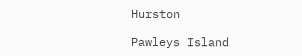Hurston

Pawleys Island